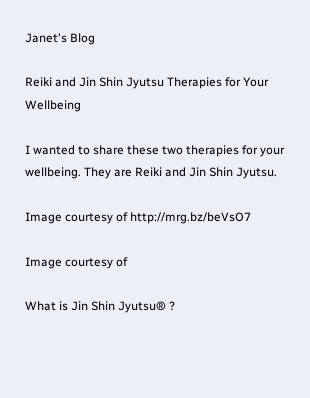Janet's Blog

Reiki and Jin Shin Jyutsu Therapies for Your Wellbeing

I wanted to share these two therapies for your wellbeing. They are Reiki and Jin Shin Jyutsu.

Image courtesy of http://mrg.bz/beVsO7

Image courtesy of

What is Jin Shin Jyutsu® ?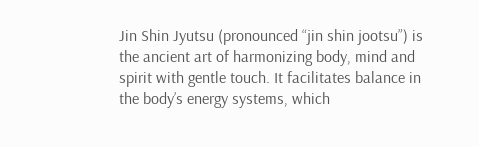Jin Shin Jyutsu (pronounced “jin shin jootsu”) is the ancient art of harmonizing body, mind and spirit with gentle touch. It facilitates balance in the body’s energy systems, which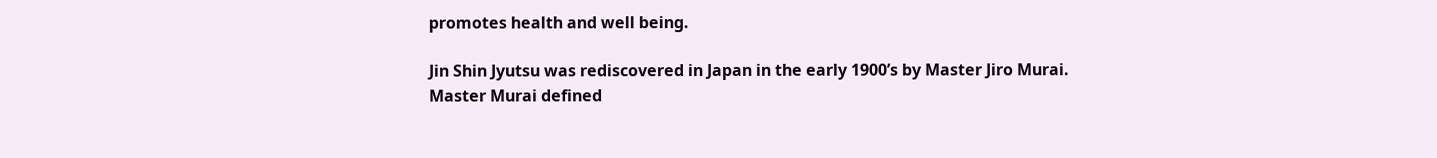promotes health and well being.

Jin Shin Jyutsu was rediscovered in Japan in the early 1900’s by Master Jiro Murai.
Master Murai defined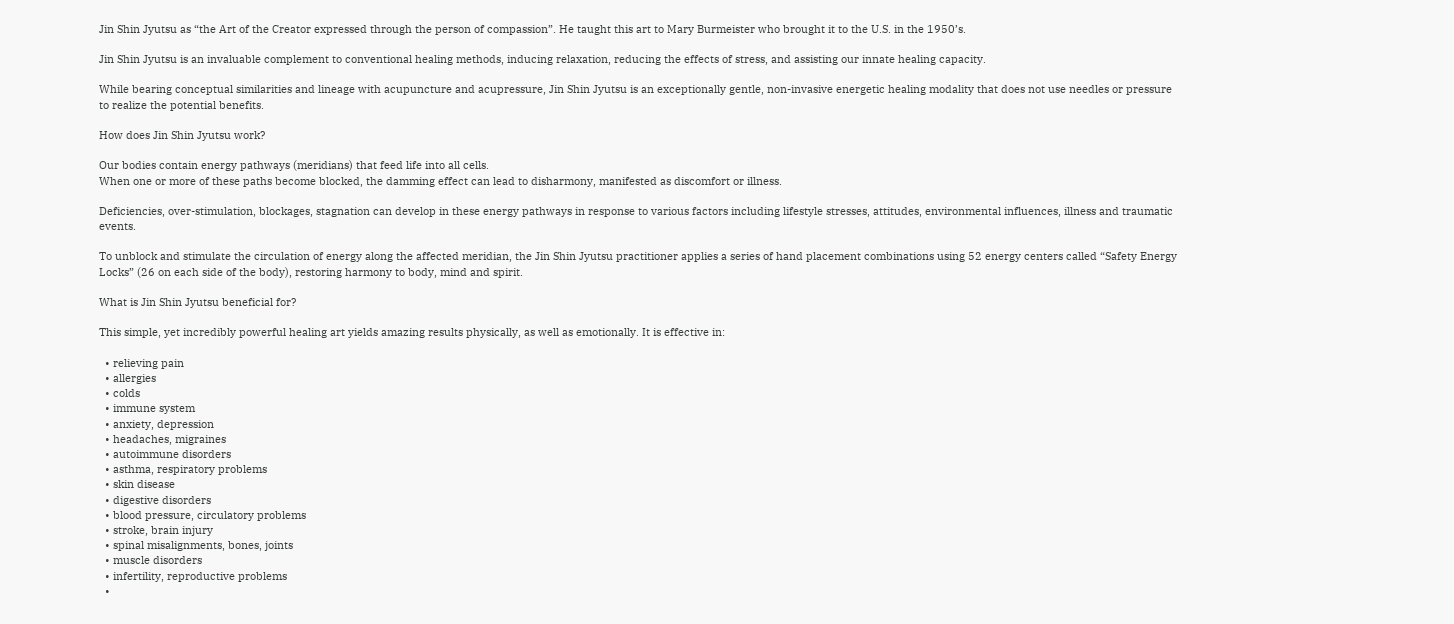Jin Shin Jyutsu as “the Art of the Creator expressed through the person of compassion”. He taught this art to Mary Burmeister who brought it to the U.S. in the 1950’s.

Jin Shin Jyutsu is an invaluable complement to conventional healing methods, inducing relaxation, reducing the effects of stress, and assisting our innate healing capacity.

While bearing conceptual similarities and lineage with acupuncture and acupressure, Jin Shin Jyutsu is an exceptionally gentle, non-invasive energetic healing modality that does not use needles or pressure to realize the potential benefits.

How does Jin Shin Jyutsu work?

Our bodies contain energy pathways (meridians) that feed life into all cells.
When one or more of these paths become blocked, the damming effect can lead to disharmony, manifested as discomfort or illness.

Deficiencies, over-stimulation, blockages, stagnation can develop in these energy pathways in response to various factors including lifestyle stresses, attitudes, environmental influences, illness and traumatic events.

To unblock and stimulate the circulation of energy along the affected meridian, the Jin Shin Jyutsu practitioner applies a series of hand placement combinations using 52 energy centers called “Safety Energy Locks” (26 on each side of the body), restoring harmony to body, mind and spirit.

What is Jin Shin Jyutsu beneficial for?

This simple, yet incredibly powerful healing art yields amazing results physically, as well as emotionally. It is effective in:

  • relieving pain
  • allergies
  • colds
  • immune system
  • anxiety, depression
  • headaches, migraines
  • autoimmune disorders
  • asthma, respiratory problems
  • skin disease
  • digestive disorders
  • blood pressure, circulatory problems
  • stroke, brain injury
  • spinal misalignments, bones, joints
  • muscle disorders
  • infertility, reproductive problems
  •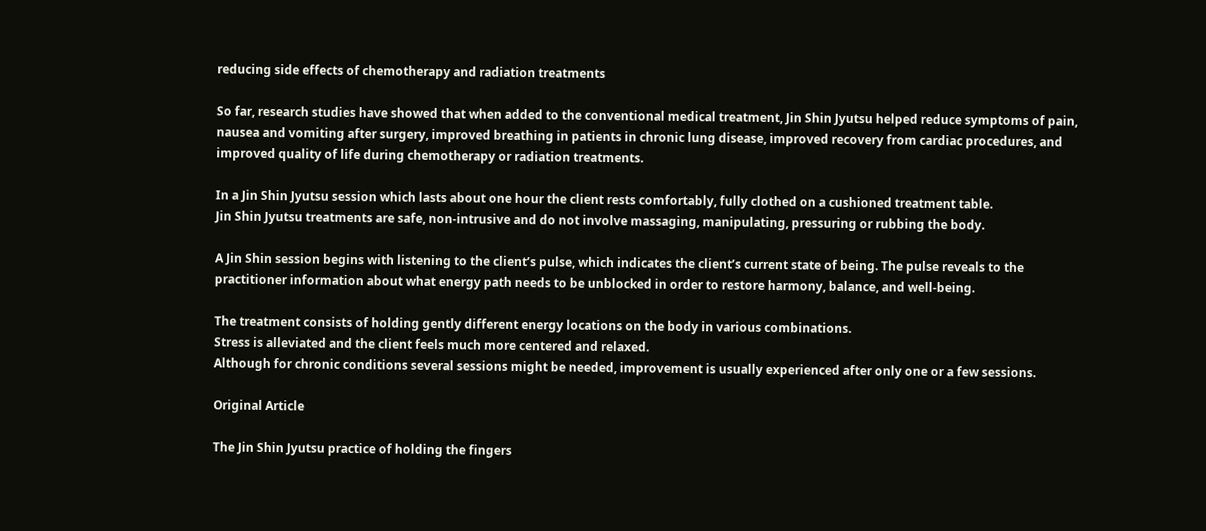reducing side effects of chemotherapy and radiation treatments

So far, research studies have showed that when added to the conventional medical treatment, Jin Shin Jyutsu helped reduce symptoms of pain, nausea and vomiting after surgery, improved breathing in patients in chronic lung disease, improved recovery from cardiac procedures, and improved quality of life during chemotherapy or radiation treatments.

In a Jin Shin Jyutsu session which lasts about one hour the client rests comfortably, fully clothed on a cushioned treatment table.
Jin Shin Jyutsu treatments are safe, non-intrusive and do not involve massaging, manipulating, pressuring or rubbing the body.

A Jin Shin session begins with listening to the client’s pulse, which indicates the client’s current state of being. The pulse reveals to the practitioner information about what energy path needs to be unblocked in order to restore harmony, balance, and well-being.

The treatment consists of holding gently different energy locations on the body in various combinations.
Stress is alleviated and the client feels much more centered and relaxed.
Although for chronic conditions several sessions might be needed, improvement is usually experienced after only one or a few sessions.

Original Article

The Jin Shin Jyutsu practice of holding the fingers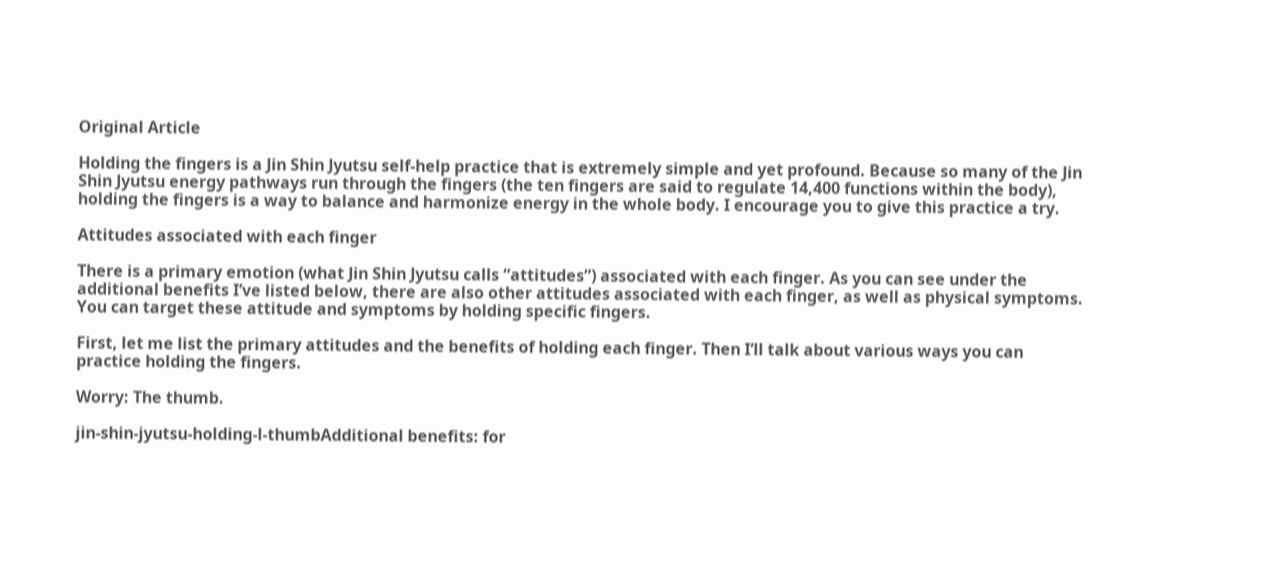Original Article

Holding the fingers is a Jin Shin Jyutsu self-help practice that is extremely simple and yet profound. Because so many of the Jin Shin Jyutsu energy pathways run through the fingers (the ten fingers are said to regulate 14,400 functions within the body), holding the fingers is a way to balance and harmonize energy in the whole body. I encourage you to give this practice a try.

Attitudes associated with each finger

There is a primary emotion (what Jin Shin Jyutsu calls “attitudes”) associated with each finger. As you can see under the additional benefits I’ve listed below, there are also other attitudes associated with each finger, as well as physical symptoms. You can target these attitude and symptoms by holding specific fingers.

First, let me list the primary attitudes and the benefits of holding each finger. Then I’ll talk about various ways you can practice holding the fingers.

Worry: The thumb.

jin-shin-jyutsu-holding-l-thumbAdditional benefits: for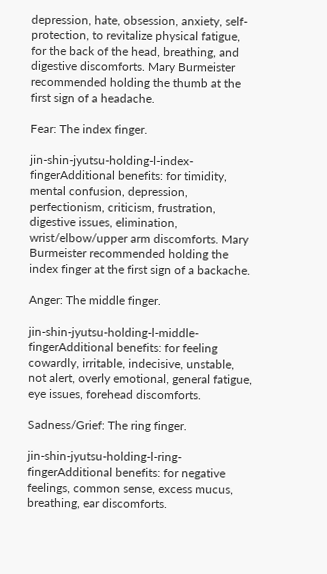depression, hate, obsession, anxiety, self-protection, to revitalize physical fatigue, for the back of the head, breathing, and digestive discomforts. Mary Burmeister recommended holding the thumb at the first sign of a headache.

Fear: The index finger.

jin-shin-jyutsu-holding-l-index-fingerAdditional benefits: for timidity, mental confusion, depression, perfectionism, criticism, frustration, digestive issues, elimination, wrist/elbow/upper arm discomforts. Mary Burmeister recommended holding the index finger at the first sign of a backache.

Anger: The middle finger.

jin-shin-jyutsu-holding-l-middle-fingerAdditional benefits: for feeling cowardly, irritable, indecisive, unstable, not alert, overly emotional, general fatigue, eye issues, forehead discomforts.

Sadness/Grief: The ring finger.

jin-shin-jyutsu-holding-l-ring-fingerAdditional benefits: for negative feelings, common sense, excess mucus, breathing, ear discomforts.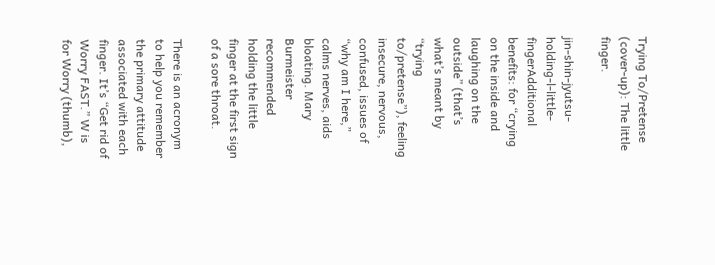Trying To/Pretense (cover-up): The little finger.

jin-shin-jyutsu-holding-l-little-fingerAdditional benefits: for “crying on the inside and laughing on the outside” (that’s what’s meant by “trying to/pretense”), feeling insecure, nervous, confused, issues of “why am I here,” calms nerves, aids bloating. Mary Burmeister recommended holding the little finger at the first sign of a sore throat.

There is an acronym to help you remember the primary attitude associated with each finger. It’s “Get rid of Worry FAST.” W is for Worry (thumb),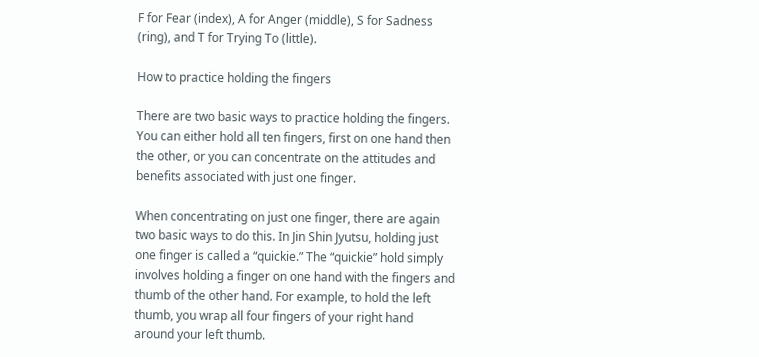F for Fear (index), A for Anger (middle), S for Sadness (ring), and T for Trying To (little).

How to practice holding the fingers

There are two basic ways to practice holding the fingers. You can either hold all ten fingers, first on one hand then the other, or you can concentrate on the attitudes and benefits associated with just one finger.

When concentrating on just one finger, there are again two basic ways to do this. In Jin Shin Jyutsu, holding just one finger is called a “quickie.” The “quickie” hold simply involves holding a finger on one hand with the fingers and thumb of the other hand. For example, to hold the left thumb, you wrap all four fingers of your right hand around your left thumb.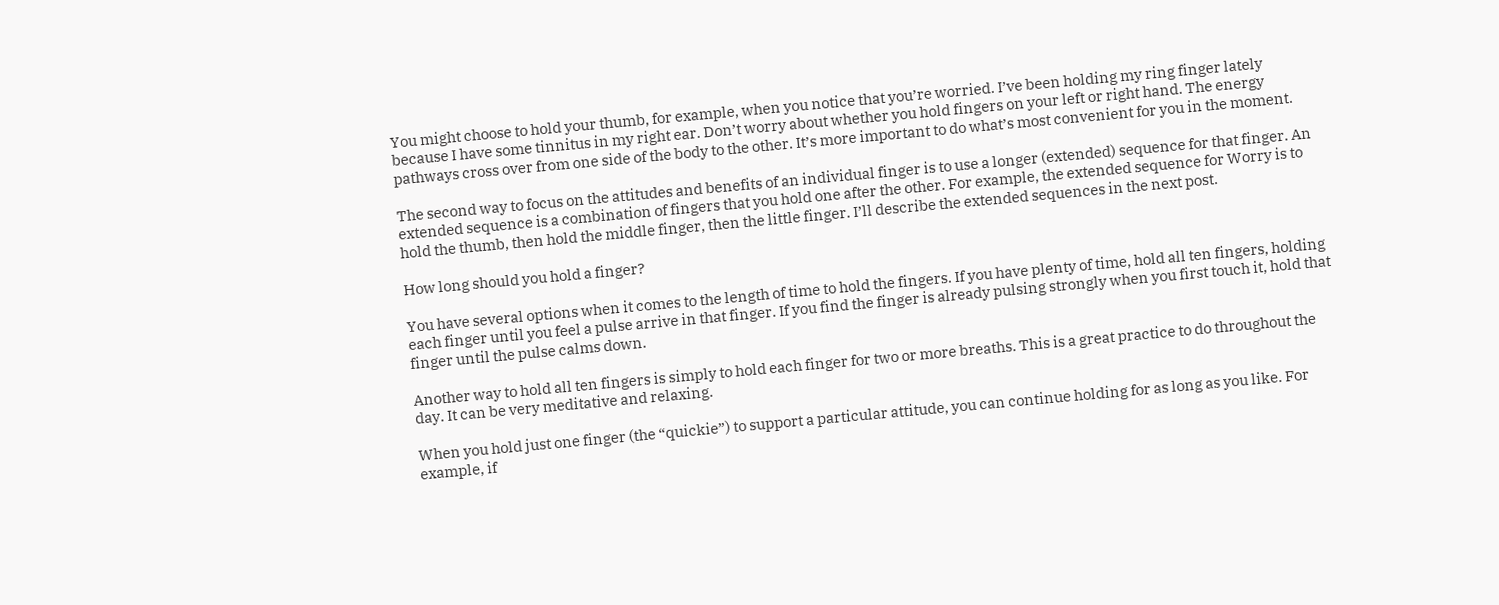You might choose to hold your thumb, for example, when you notice that you’re worried. I’ve been holding my ring finger lately because I have some tinnitus in my right ear. Don’t worry about whether you hold fingers on your left or right hand. The energy pathways cross over from one side of the body to the other. It’s more important to do what’s most convenient for you in the moment.

The second way to focus on the attitudes and benefits of an individual finger is to use a longer (extended) sequence for that finger. An extended sequence is a combination of fingers that you hold one after the other. For example, the extended sequence for Worry is to hold the thumb, then hold the middle finger, then the little finger. I’ll describe the extended sequences in the next post.

How long should you hold a finger?

You have several options when it comes to the length of time to hold the fingers. If you have plenty of time, hold all ten fingers, holding each finger until you feel a pulse arrive in that finger. If you find the finger is already pulsing strongly when you first touch it, hold that finger until the pulse calms down.

Another way to hold all ten fingers is simply to hold each finger for two or more breaths. This is a great practice to do throughout the day. It can be very meditative and relaxing.

When you hold just one finger (the “quickie”) to support a particular attitude, you can continue holding for as long as you like. For example, if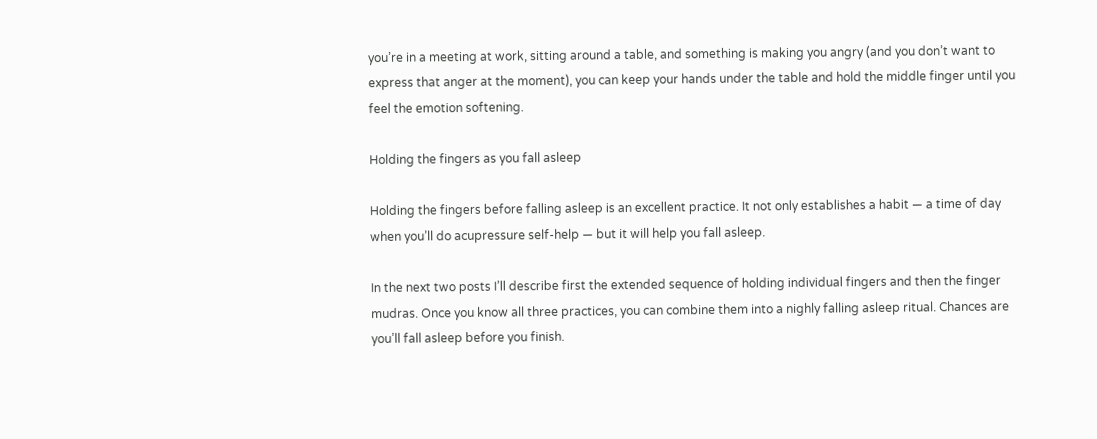you’re in a meeting at work, sitting around a table, and something is making you angry (and you don’t want to express that anger at the moment), you can keep your hands under the table and hold the middle finger until you feel the emotion softening.

Holding the fingers as you fall asleep

Holding the fingers before falling asleep is an excellent practice. It not only establishes a habit — a time of day when you’ll do acupressure self-help — but it will help you fall asleep.

In the next two posts I’ll describe first the extended sequence of holding individual fingers and then the finger mudras. Once you know all three practices, you can combine them into a nighly falling asleep ritual. Chances are you’ll fall asleep before you finish.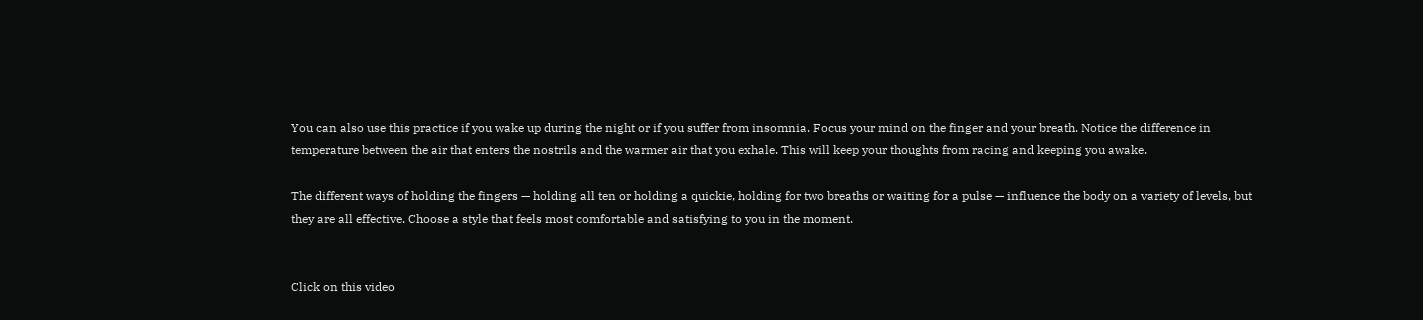You can also use this practice if you wake up during the night or if you suffer from insomnia. Focus your mind on the finger and your breath. Notice the difference in temperature between the air that enters the nostrils and the warmer air that you exhale. This will keep your thoughts from racing and keeping you awake.

The different ways of holding the fingers — holding all ten or holding a quickie, holding for two breaths or waiting for a pulse — influence the body on a variety of levels, but they are all effective. Choose a style that feels most comfortable and satisfying to you in the moment.


Click on this video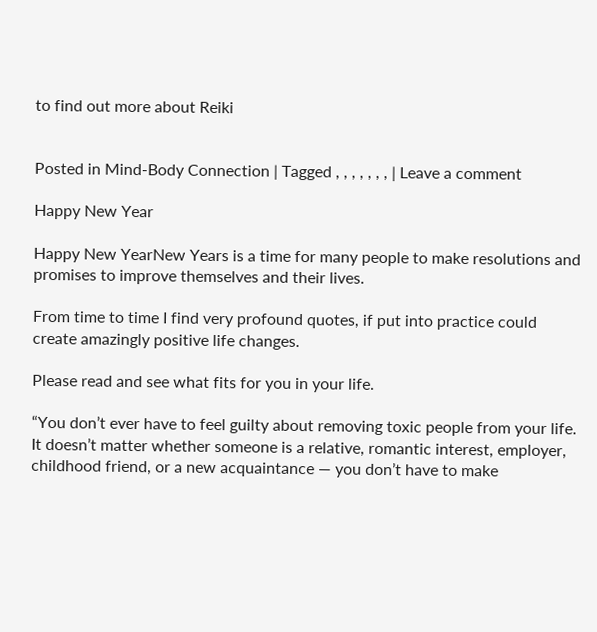to find out more about Reiki


Posted in Mind-Body Connection | Tagged , , , , , , , | Leave a comment

Happy New Year

Happy New YearNew Years is a time for many people to make resolutions and promises to improve themselves and their lives.

From time to time I find very profound quotes, if put into practice could create amazingly positive life changes.

Please read and see what fits for you in your life.

“You don’t ever have to feel guilty about removing toxic people from your life. It doesn’t matter whether someone is a relative, romantic interest, employer, childhood friend, or a new acquaintance — you don’t have to make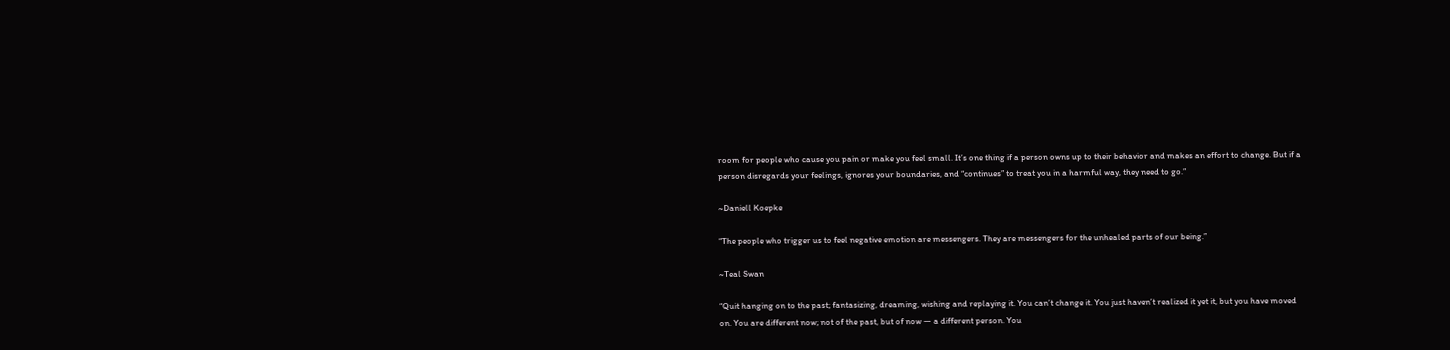room for people who cause you pain or make you feel small. It’s one thing if a person owns up to their behavior and makes an effort to change. But if a person disregards your feelings, ignores your boundaries, and “continues” to treat you in a harmful way, they need to go.”

~Daniell Koepke

“The people who trigger us to feel negative emotion are messengers. They are messengers for the unhealed parts of our being.”

~Teal Swan

“Quit hanging on to the past; fantasizing, dreaming, wishing and replaying it. You can’t change it. You just haven’t realized it yet it, but you have moved on. You are different now; not of the past, but of now — a different person. You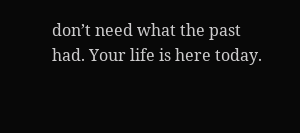don’t need what the past had. Your life is here today.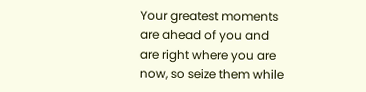Your greatest moments are ahead of you and are right where you are now, so seize them while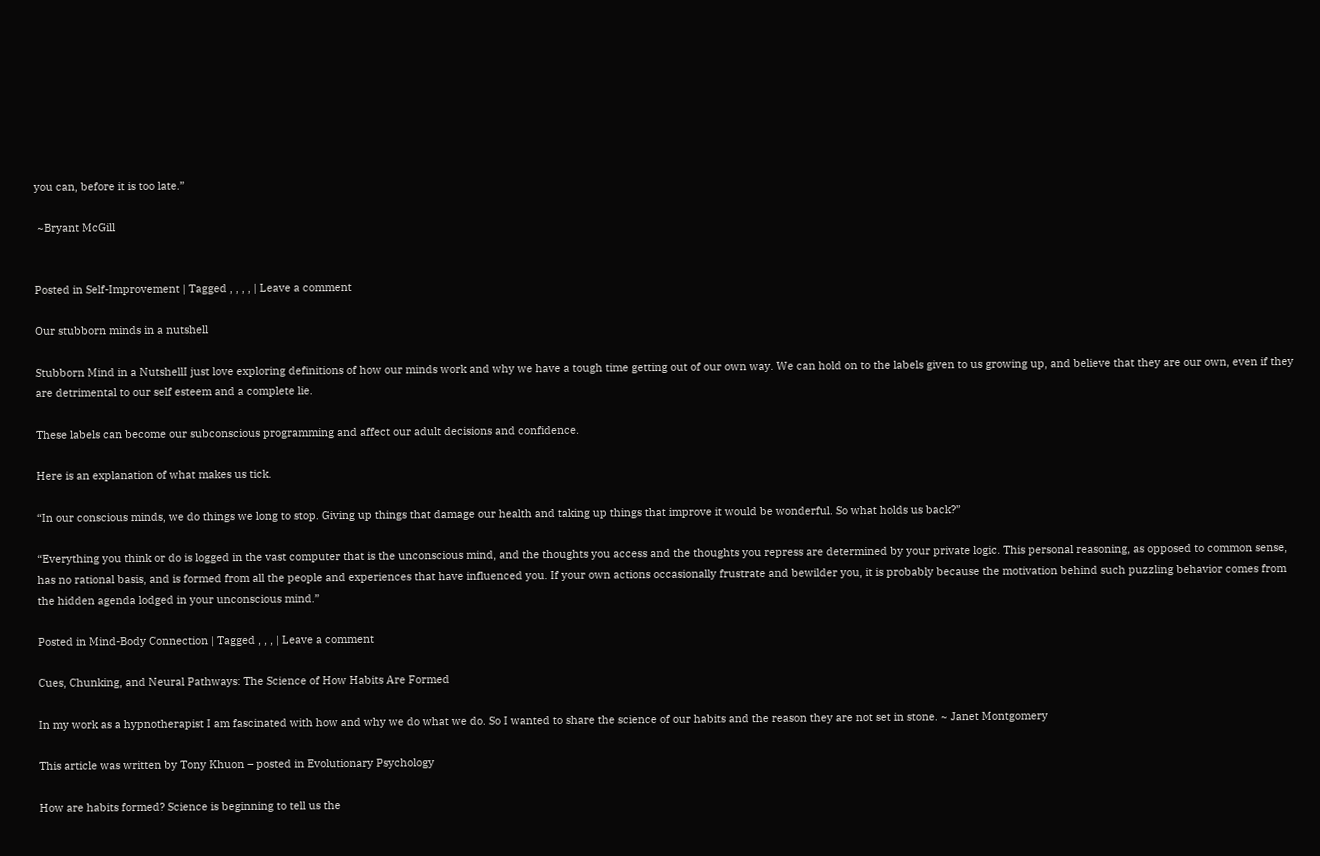you can, before it is too late.”

 ~Bryant McGill


Posted in Self-Improvement | Tagged , , , , | Leave a comment

Our stubborn minds in a nutshell

Stubborn Mind in a NutshellI just love exploring definitions of how our minds work and why we have a tough time getting out of our own way. We can hold on to the labels given to us growing up, and believe that they are our own, even if they are detrimental to our self esteem and a complete lie.

These labels can become our subconscious programming and affect our adult decisions and confidence.

Here is an explanation of what makes us tick.

“In our conscious minds, we do things we long to stop. Giving up things that damage our health and taking up things that improve it would be wonderful. So what holds us back?”

“Everything you think or do is logged in the vast computer that is the unconscious mind, and the thoughts you access and the thoughts you repress are determined by your private logic. This personal reasoning, as opposed to common sense, has no rational basis, and is formed from all the people and experiences that have influenced you. If your own actions occasionally frustrate and bewilder you, it is probably because the motivation behind such puzzling behavior comes from the hidden agenda lodged in your unconscious mind.”

Posted in Mind-Body Connection | Tagged , , , | Leave a comment

Cues, Chunking, and Neural Pathways: The Science of How Habits Are Formed

In my work as a hypnotherapist I am fascinated with how and why we do what we do. So I wanted to share the science of our habits and the reason they are not set in stone. ~ Janet Montgomery

This article was written by Tony Khuon – posted in Evolutionary Psychology

How are habits formed? Science is beginning to tell us the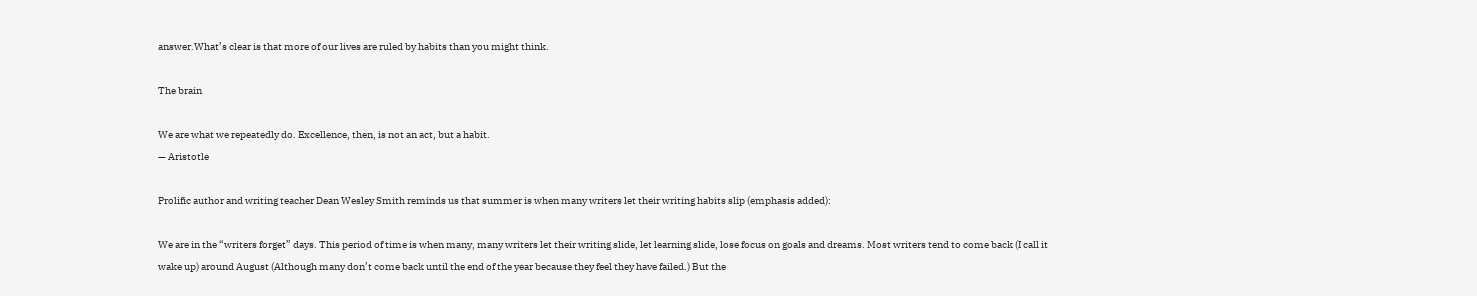answer.What’s clear is that more of our lives are ruled by habits than you might think.

The brain

We are what we repeatedly do. Excellence, then, is not an act, but a habit.
— Aristotle

Prolific author and writing teacher Dean Wesley Smith reminds us that summer is when many writers let their writing habits slip (emphasis added):

We are in the “writers forget” days. This period of time is when many, many writers let their writing slide, let learning slide, lose focus on goals and dreams. Most writers tend to come back (I call it wake up) around August (Although many don’t come back until the end of the year because they feel they have failed.) But the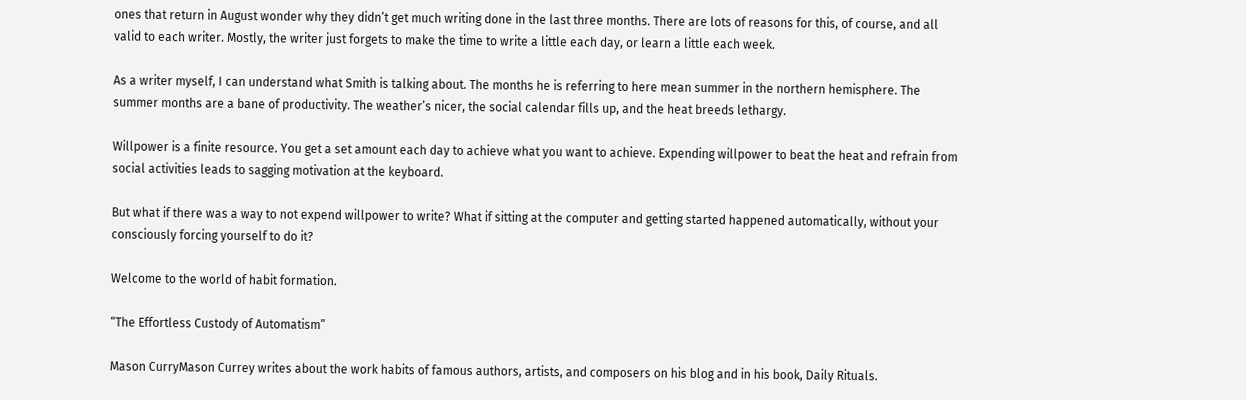ones that return in August wonder why they didn’t get much writing done in the last three months. There are lots of reasons for this, of course, and all valid to each writer. Mostly, the writer just forgets to make the time to write a little each day, or learn a little each week.

As a writer myself, I can understand what Smith is talking about. The months he is referring to here mean summer in the northern hemisphere. The summer months are a bane of productivity. The weather’s nicer, the social calendar fills up, and the heat breeds lethargy.

Willpower is a finite resource. You get a set amount each day to achieve what you want to achieve. Expending willpower to beat the heat and refrain from social activities leads to sagging motivation at the keyboard.

But what if there was a way to not expend willpower to write? What if sitting at the computer and getting started happened automatically, without your consciously forcing yourself to do it?

Welcome to the world of habit formation.

“The Effortless Custody of Automatism”

Mason CurryMason Currey writes about the work habits of famous authors, artists, and composers on his blog and in his book, Daily Rituals.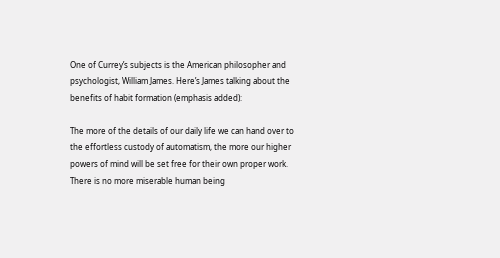One of Currey’s subjects is the American philosopher and psychologist, William James. Here’s James talking about the benefits of habit formation (emphasis added):

The more of the details of our daily life we can hand over to the effortless custody of automatism, the more our higher powers of mind will be set free for their own proper work. There is no more miserable human being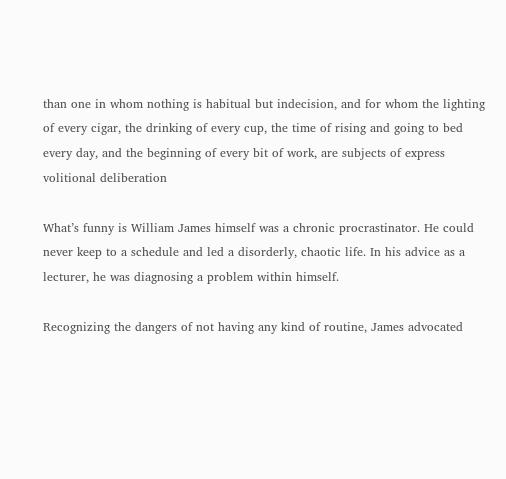than one in whom nothing is habitual but indecision, and for whom the lighting of every cigar, the drinking of every cup, the time of rising and going to bed every day, and the beginning of every bit of work, are subjects of express volitional deliberation

What’s funny is William James himself was a chronic procrastinator. He could never keep to a schedule and led a disorderly, chaotic life. In his advice as a lecturer, he was diagnosing a problem within himself.

Recognizing the dangers of not having any kind of routine, James advocated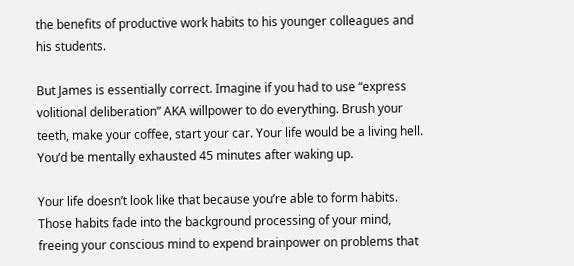the benefits of productive work habits to his younger colleagues and his students.

But James is essentially correct. Imagine if you had to use “express volitional deliberation” AKA willpower to do everything. Brush your teeth, make your coffee, start your car. Your life would be a living hell. You’d be mentally exhausted 45 minutes after waking up.

Your life doesn’t look like that because you’re able to form habits. Those habits fade into the background processing of your mind, freeing your conscious mind to expend brainpower on problems that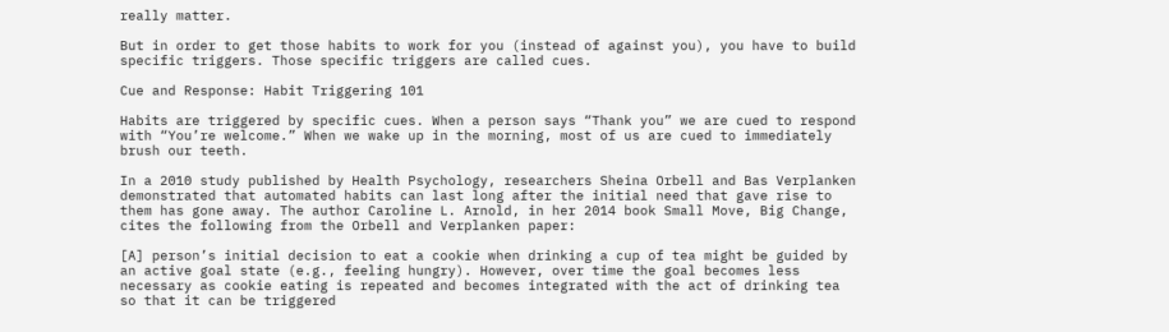really matter.

But in order to get those habits to work for you (instead of against you), you have to build specific triggers. Those specific triggers are called cues.

Cue and Response: Habit Triggering 101

Habits are triggered by specific cues. When a person says “Thank you” we are cued to respond with “You’re welcome.” When we wake up in the morning, most of us are cued to immediately brush our teeth.

In a 2010 study published by Health Psychology, researchers Sheina Orbell and Bas Verplanken demonstrated that automated habits can last long after the initial need that gave rise to them has gone away. The author Caroline L. Arnold, in her 2014 book Small Move, Big Change, cites the following from the Orbell and Verplanken paper:

[A] person’s initial decision to eat a cookie when drinking a cup of tea might be guided by an active goal state (e.g., feeling hungry). However, over time the goal becomes less necessary as cookie eating is repeated and becomes integrated with the act of drinking tea so that it can be triggered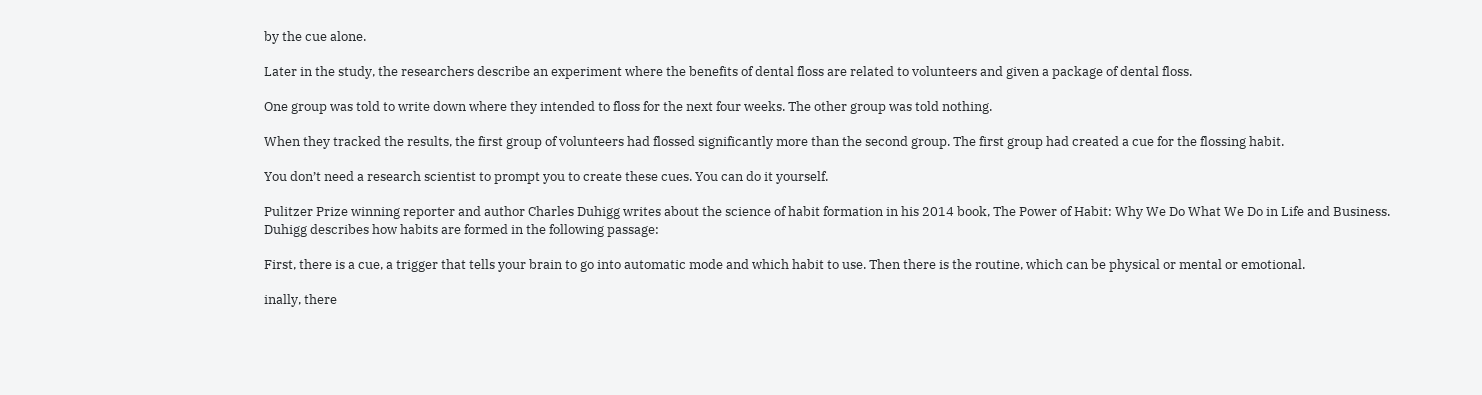by the cue alone.

Later in the study, the researchers describe an experiment where the benefits of dental floss are related to volunteers and given a package of dental floss.

One group was told to write down where they intended to floss for the next four weeks. The other group was told nothing.

When they tracked the results, the first group of volunteers had flossed significantly more than the second group. The first group had created a cue for the flossing habit.

You don’t need a research scientist to prompt you to create these cues. You can do it yourself.

Pulitzer Prize winning reporter and author Charles Duhigg writes about the science of habit formation in his 2014 book, The Power of Habit: Why We Do What We Do in Life and Business. Duhigg describes how habits are formed in the following passage:

First, there is a cue, a trigger that tells your brain to go into automatic mode and which habit to use. Then there is the routine, which can be physical or mental or emotional.

inally, there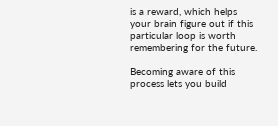is a reward, which helps your brain figure out if this particular loop is worth remembering for the future.

Becoming aware of this process lets you build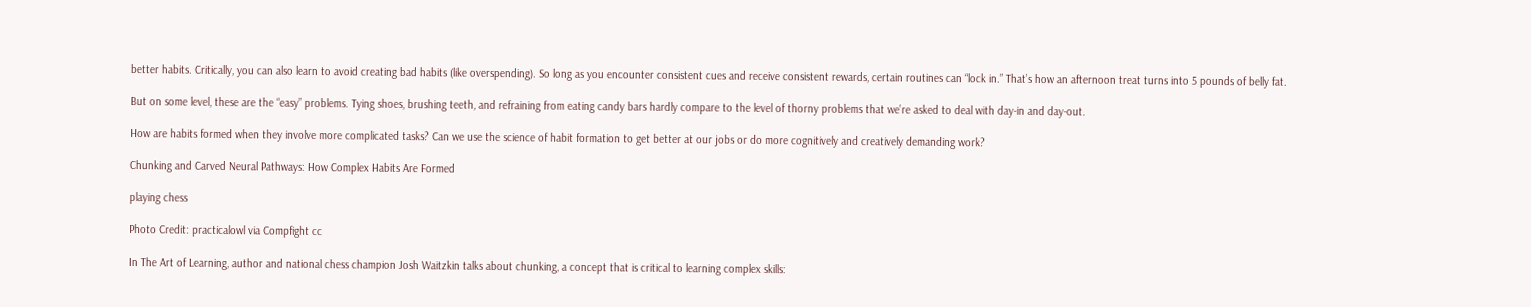better habits. Critically, you can also learn to avoid creating bad habits (like overspending). So long as you encounter consistent cues and receive consistent rewards, certain routines can “lock in.” That’s how an afternoon treat turns into 5 pounds of belly fat.

But on some level, these are the “easy” problems. Tying shoes, brushing teeth, and refraining from eating candy bars hardly compare to the level of thorny problems that we’re asked to deal with day-in and day-out.

How are habits formed when they involve more complicated tasks? Can we use the science of habit formation to get better at our jobs or do more cognitively and creatively demanding work?

Chunking and Carved Neural Pathways: How Complex Habits Are Formed

playing chess

Photo Credit: practicalowl via Compfight cc

In The Art of Learning, author and national chess champion Josh Waitzkin talks about chunking, a concept that is critical to learning complex skills: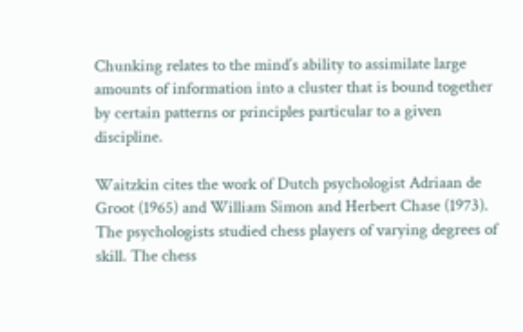Chunking relates to the mind’s ability to assimilate large amounts of information into a cluster that is bound together by certain patterns or principles particular to a given discipline.

Waitzkin cites the work of Dutch psychologist Adriaan de Groot (1965) and William Simon and Herbert Chase (1973). The psychologists studied chess players of varying degrees of skill. The chess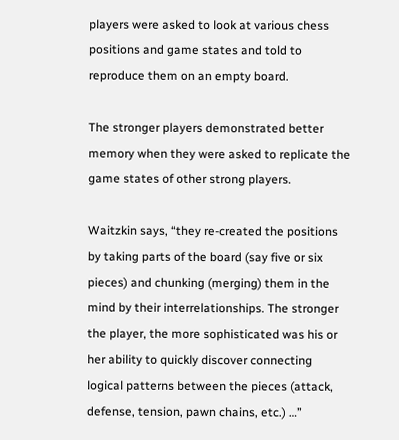players were asked to look at various chess positions and game states and told to reproduce them on an empty board.

The stronger players demonstrated better memory when they were asked to replicate the game states of other strong players.

Waitzkin says, “they re-created the positions by taking parts of the board (say five or six pieces) and chunking (merging) them in the mind by their interrelationships. The stronger the player, the more sophisticated was his or her ability to quickly discover connecting logical patterns between the pieces (attack, defense, tension, pawn chains, etc.) …”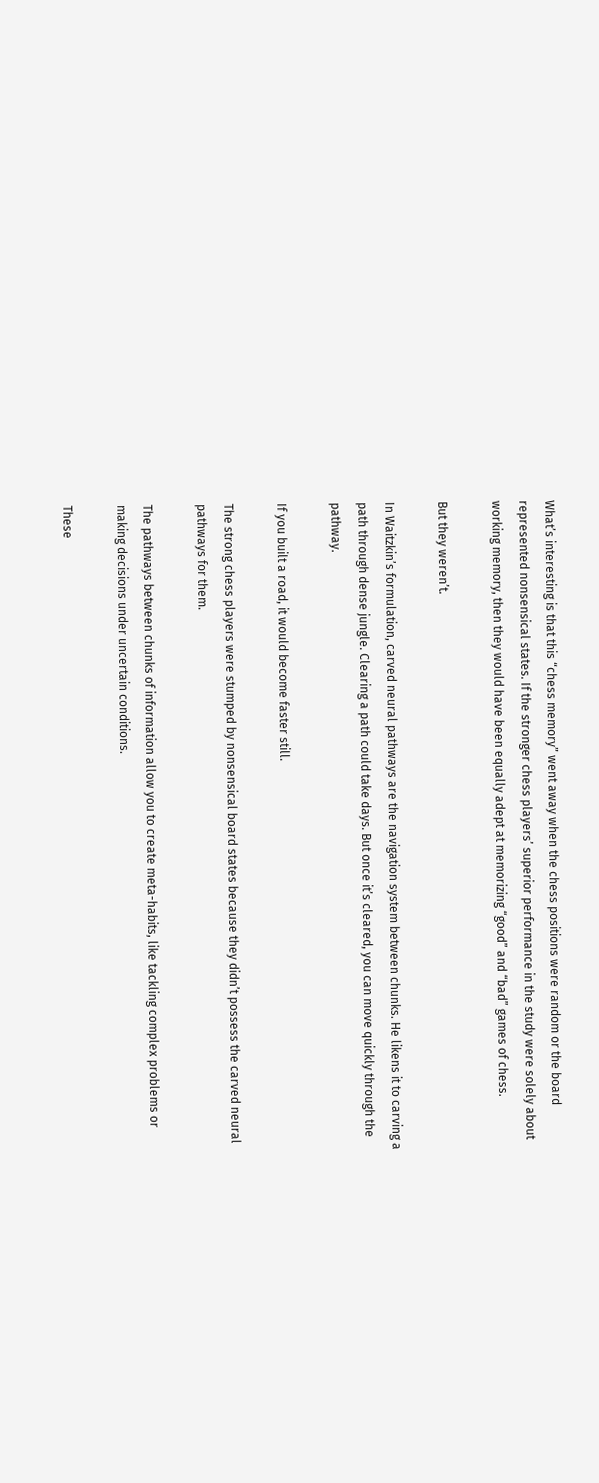What’s interesting is that this “chess memory” went away when the chess positions were random or the board represented nonsensical states. If the stronger chess players’ superior performance in the study were solely about working memory, then they would have been equally adept at memorizing “good” and “bad” games of chess.

But they weren’t.

In Waitzkin’s formulation, carved neural pathways are the navigation system between chunks. He likens it to carving a path through dense jungle. Clearing a path could take days. But once it’s cleared, you can move quickly through the pathway.

If you built a road, it would become faster still.

The strong chess players were stumped by nonsensical board states because they didn’t possess the carved neural pathways for them.

The pathways between chunks of information allow you to create meta-habits, like tackling complex problems or making decisions under uncertain conditions.

These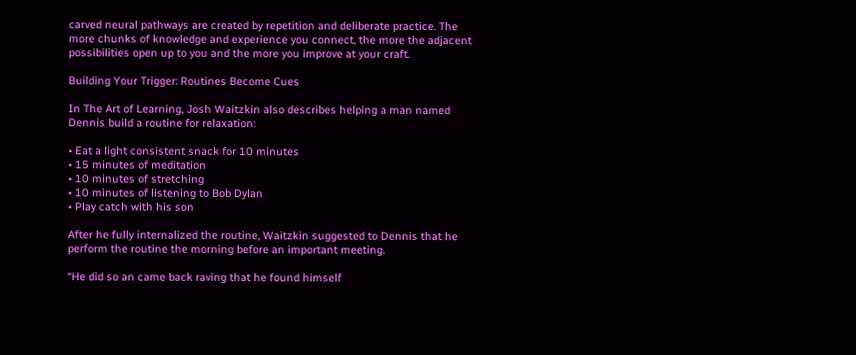carved neural pathways are created by repetition and deliberate practice. The more chunks of knowledge and experience you connect, the more the adjacent possibilities open up to you and the more you improve at your craft.

Building Your Trigger: Routines Become Cues

In The Art of Learning, Josh Waitzkin also describes helping a man named Dennis build a routine for relaxation:

• Eat a light consistent snack for 10 minutes
• 15 minutes of meditation
• 10 minutes of stretching
• 10 minutes of listening to Bob Dylan
• Play catch with his son

After he fully internalized the routine, Waitzkin suggested to Dennis that he perform the routine the morning before an important meeting.

“He did so an came back raving that he found himself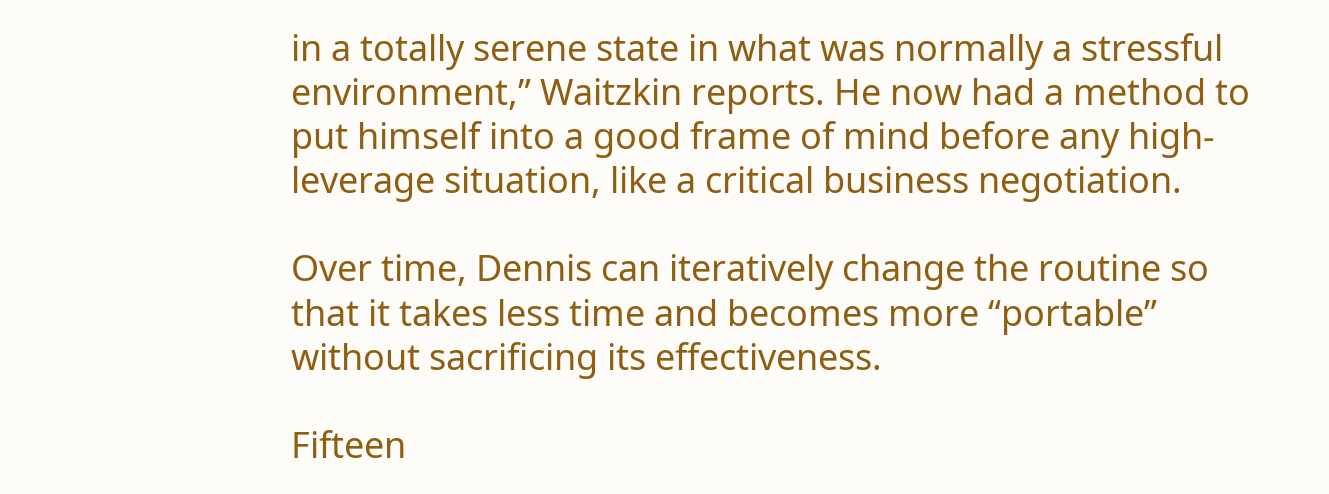in a totally serene state in what was normally a stressful environment,” Waitzkin reports. He now had a method to put himself into a good frame of mind before any high-leverage situation, like a critical business negotiation.

Over time, Dennis can iteratively change the routine so that it takes less time and becomes more “portable” without sacrificing its effectiveness.

Fifteen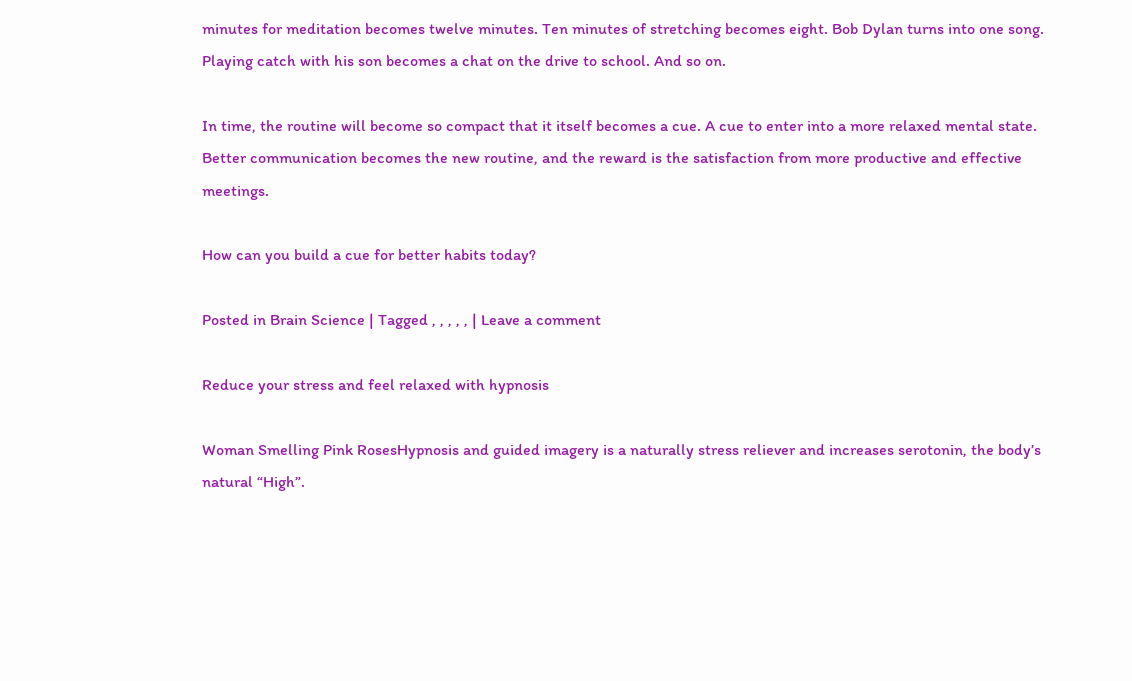minutes for meditation becomes twelve minutes. Ten minutes of stretching becomes eight. Bob Dylan turns into one song. Playing catch with his son becomes a chat on the drive to school. And so on.

In time, the routine will become so compact that it itself becomes a cue. A cue to enter into a more relaxed mental state. Better communication becomes the new routine, and the reward is the satisfaction from more productive and effective meetings.

How can you build a cue for better habits today?

Posted in Brain Science | Tagged , , , , , | Leave a comment

Reduce your stress and feel relaxed with hypnosis

Woman Smelling Pink RosesHypnosis and guided imagery is a naturally stress reliever and increases serotonin, the body’s natural “High”.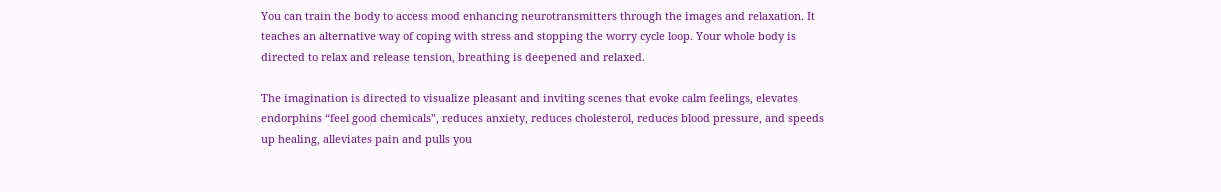You can train the body to access mood enhancing neurotransmitters through the images and relaxation. It teaches an alternative way of coping with stress and stopping the worry cycle loop. Your whole body is directed to relax and release tension, breathing is deepened and relaxed.

The imagination is directed to visualize pleasant and inviting scenes that evoke calm feelings, elevates endorphins “feel good chemicals”, reduces anxiety, reduces cholesterol, reduces blood pressure, and speeds up healing, alleviates pain and pulls you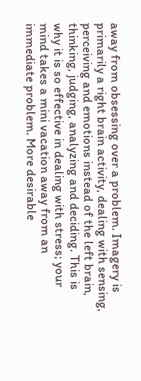away from obsessing over a problem. Imagery is primarily a right brain activity, dealing with sensing, perceiving and emotions instead of the left brain, thinking, judging, analyzing and deciding. This is why it is so effective in dealing with stress; your mind takes a mini vacation away from an immediate problem. More desirable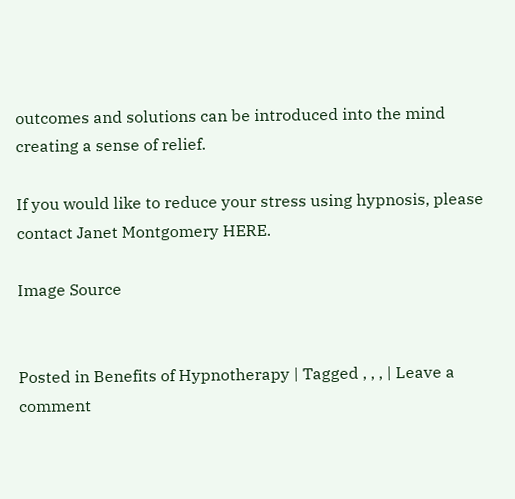outcomes and solutions can be introduced into the mind creating a sense of relief.

If you would like to reduce your stress using hypnosis, please contact Janet Montgomery HERE.

Image Source


Posted in Benefits of Hypnotherapy | Tagged , , , | Leave a comment